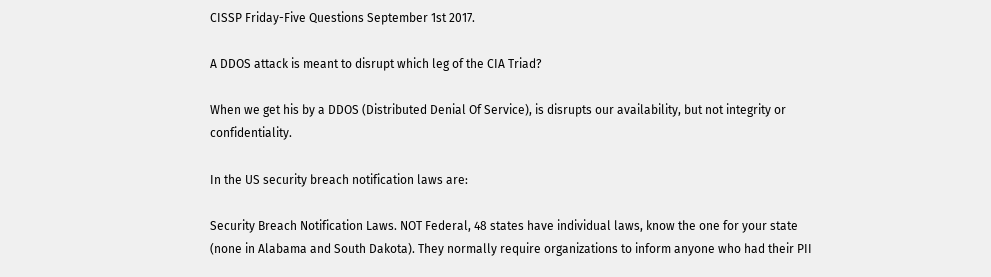CISSP Friday-Five Questions September 1st 2017.

A DDOS attack is meant to disrupt which leg of the CIA Triad?

When we get his by a DDOS (Distributed Denial Of Service), is disrupts our availability, but not integrity or confidentiality.

In the US security breach notification laws are:

Security Breach Notification Laws. NOT Federal, 48 states have individual laws, know the one for your state (none in Alabama and South Dakota). They normally require organizations to inform anyone who had their PII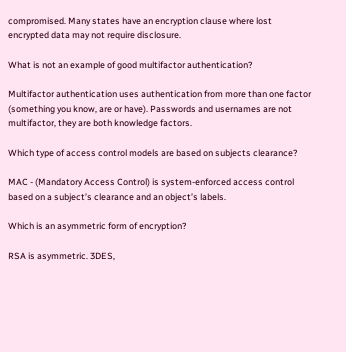compromised. Many states have an encryption clause where lost encrypted data may not require disclosure.

What is not an example of good multifactor authentication?

Multifactor authentication uses authentication from more than one factor (something you know, are or have). Passwords and usernames are not multifactor, they are both knowledge factors.

Which type of access control models are based on subjects clearance?

MAC - (Mandatory Access Control) is system-enforced access control based on a subject’s clearance and an object’s labels.

Which is an asymmetric form of encryption?

RSA is asymmetric. 3DES,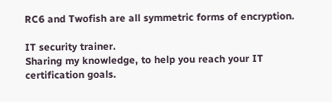RC6 and Twofish are all symmetric forms of encryption.

IT security trainer.
Sharing my knowledge, to help you reach your IT certification goals.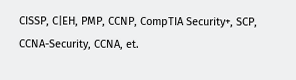CISSP, C|EH, PMP, CCNP, CompTIA Security+, SCP, CCNA-Security, CCNA, et.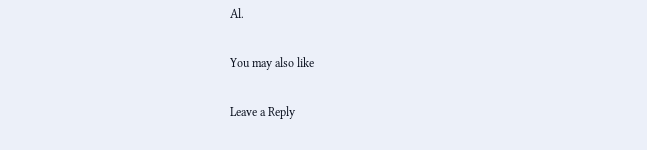Al.

You may also like

Leave a Reply